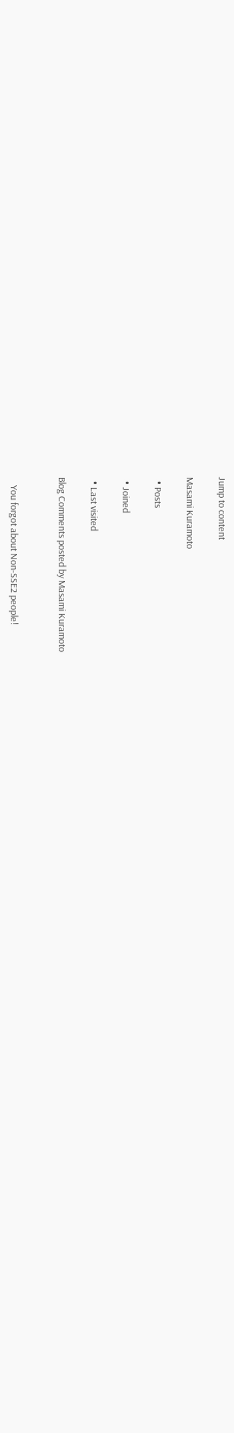Jump to content

Masami Kuramoto

  • Posts

  • Joined

  • Last visited

Blog Comments posted by Masami Kuramoto


    You forgot about Non-SSE2 people!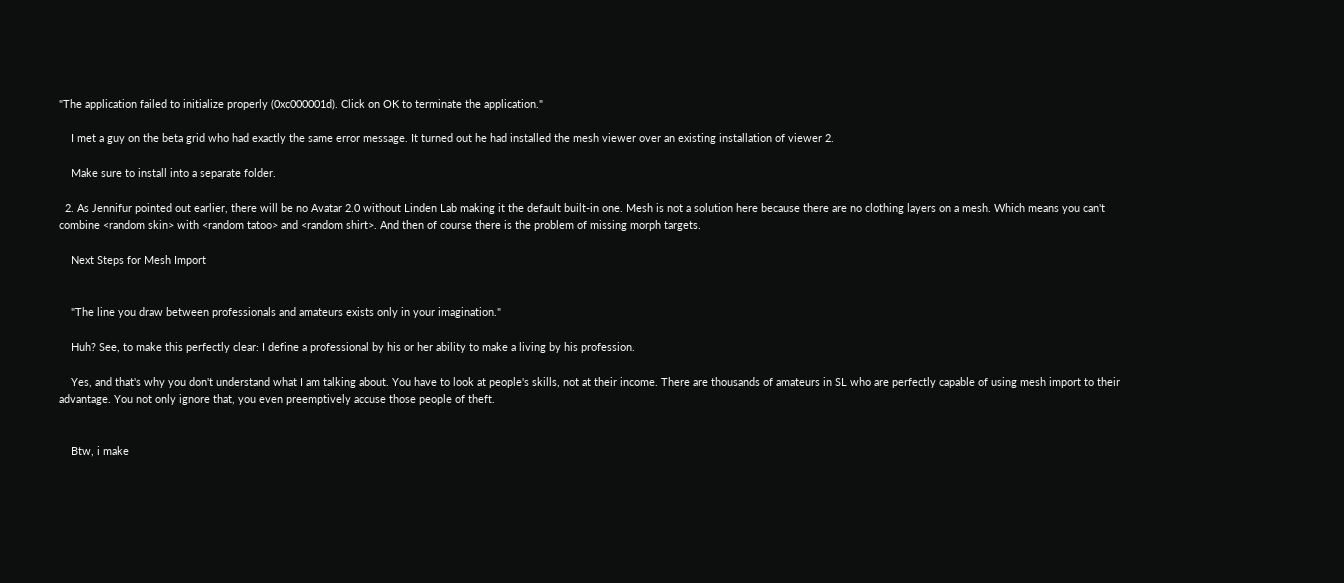"The application failed to initialize properly (0xc000001d). Click on OK to terminate the application."

    I met a guy on the beta grid who had exactly the same error message. It turned out he had installed the mesh viewer over an existing installation of viewer 2.

    Make sure to install into a separate folder.

  2. As Jennifur pointed out earlier, there will be no Avatar 2.0 without Linden Lab making it the default built-in one. Mesh is not a solution here because there are no clothing layers on a mesh. Which means you can't combine <random skin> with <random tatoo> and <random shirt>. And then of course there is the problem of missing morph targets.

    Next Steps for Mesh Import


    "The line you draw between professionals and amateurs exists only in your imagination."

    Huh? See, to make this perfectly clear: I define a professional by his or her ability to make a living by his profession.

    Yes, and that's why you don't understand what I am talking about. You have to look at people's skills, not at their income. There are thousands of amateurs in SL who are perfectly capable of using mesh import to their advantage. You not only ignore that, you even preemptively accuse those people of theft.


    Btw, i make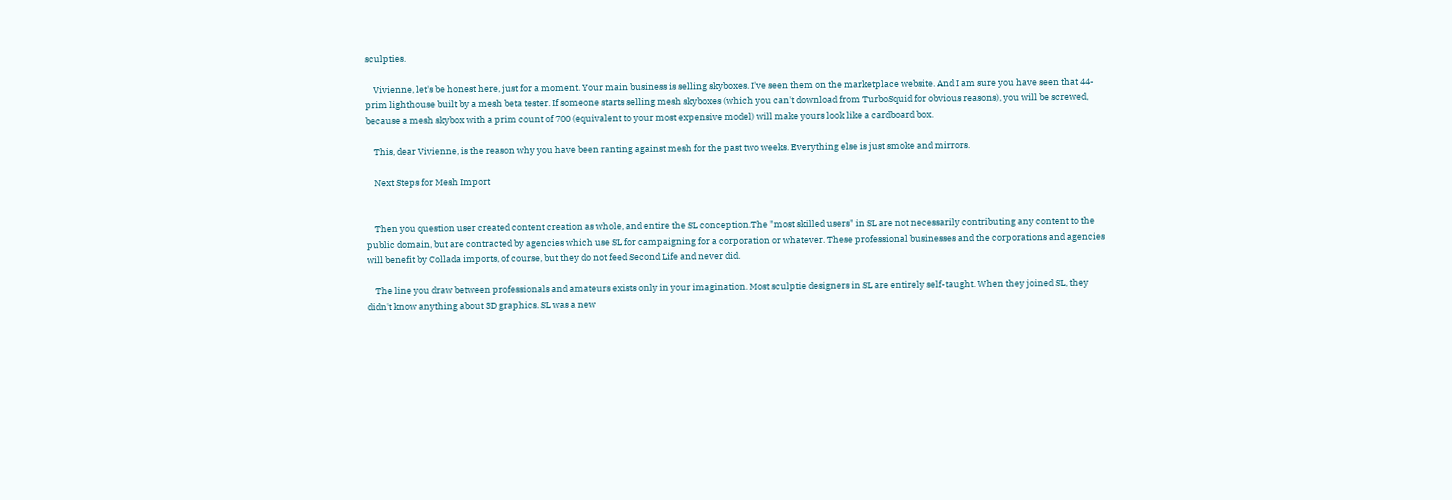sculpties.

    Vivienne, let's be honest here, just for a moment. Your main business is selling skyboxes. I've seen them on the marketplace website. And I am sure you have seen that 44-prim lighthouse built by a mesh beta tester. If someone starts selling mesh skyboxes (which you can't download from TurboSquid for obvious reasons), you will be screwed, because a mesh skybox with a prim count of 700 (equivalent to your most expensive model) will make yours look like a cardboard box.

    This, dear Vivienne, is the reason why you have been ranting against mesh for the past two weeks. Everything else is just smoke and mirrors.

    Next Steps for Mesh Import


    Then you question user created content creation as whole, and entire the SL conception.The "most skilled users" in SL are not necessarily contributing any content to the public domain, but are contracted by agencies which use SL for campaigning for a corporation or whatever. These professional businesses and the corporations and agencies will benefit by Collada imports, of course, but they do not feed Second Life and never did.

    The line you draw between professionals and amateurs exists only in your imagination. Most sculptie designers in SL are entirely self-taught. When they joined SL, they didn't know anything about 3D graphics. SL was a new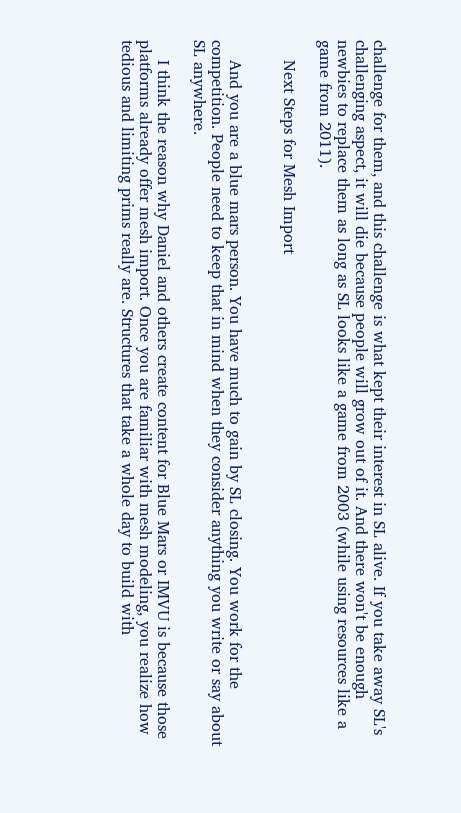challenge for them, and this challenge is what kept their interest in SL alive. If you take away SL's challenging aspect, it will die because people will grow out of it. And there won't be enough newbies to replace them as long as SL looks like a game from 2003 (while using resources like a game from 2011).

    Next Steps for Mesh Import


    And you are a blue mars person. You have much to gain by SL closing. You work for the competition. People need to keep that in mind when they consider anything you write or say about SL anywhere.

    I think the reason why Daniel and others create content for Blue Mars or IMVU is because those platforms already offer mesh import. Once you are familiar with mesh modeling, you realize how tedious and limiting prims really are. Structures that take a whole day to build with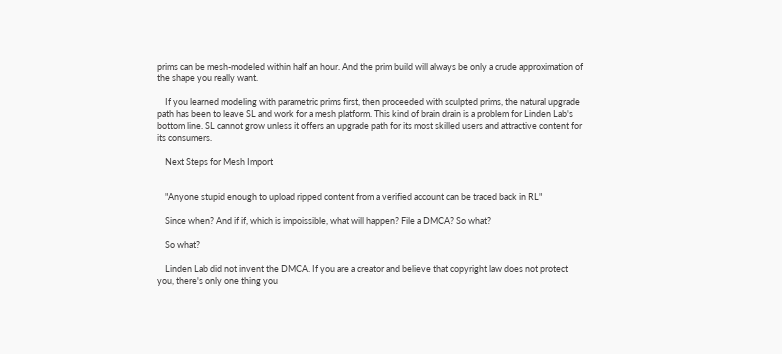prims can be mesh-modeled within half an hour. And the prim build will always be only a crude approximation of the shape you really want.

    If you learned modeling with parametric prims first, then proceeded with sculpted prims, the natural upgrade path has been to leave SL and work for a mesh platform. This kind of brain drain is a problem for Linden Lab's bottom line. SL cannot grow unless it offers an upgrade path for its most skilled users and attractive content for its consumers.

    Next Steps for Mesh Import


    "Anyone stupid enough to upload ripped content from a verified account can be traced back in RL"

    Since when? And if if, which is impoissible, what will happen? File a DMCA? So what?

    So what?

    Linden Lab did not invent the DMCA. If you are a creator and believe that copyright law does not protect you, there's only one thing you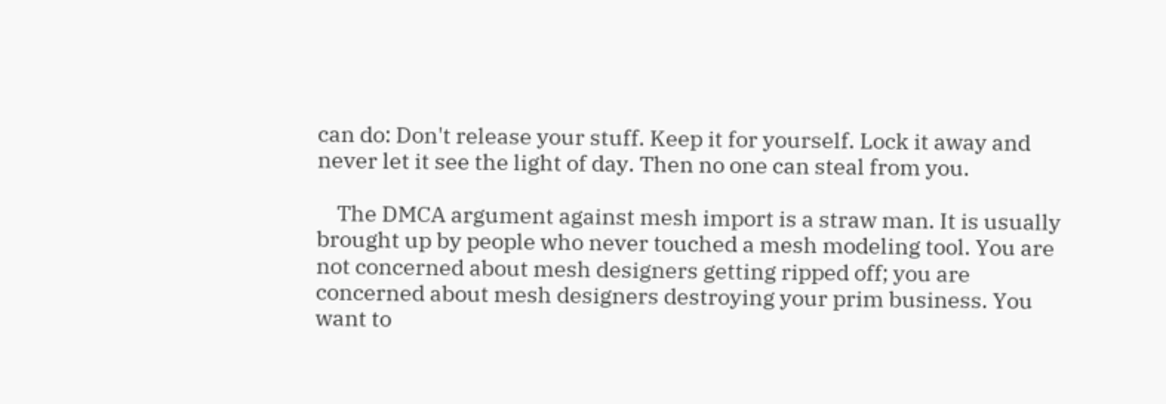can do: Don't release your stuff. Keep it for yourself. Lock it away and never let it see the light of day. Then no one can steal from you.

    The DMCA argument against mesh import is a straw man. It is usually brought up by people who never touched a mesh modeling tool. You are not concerned about mesh designers getting ripped off; you are concerned about mesh designers destroying your prim business. You want to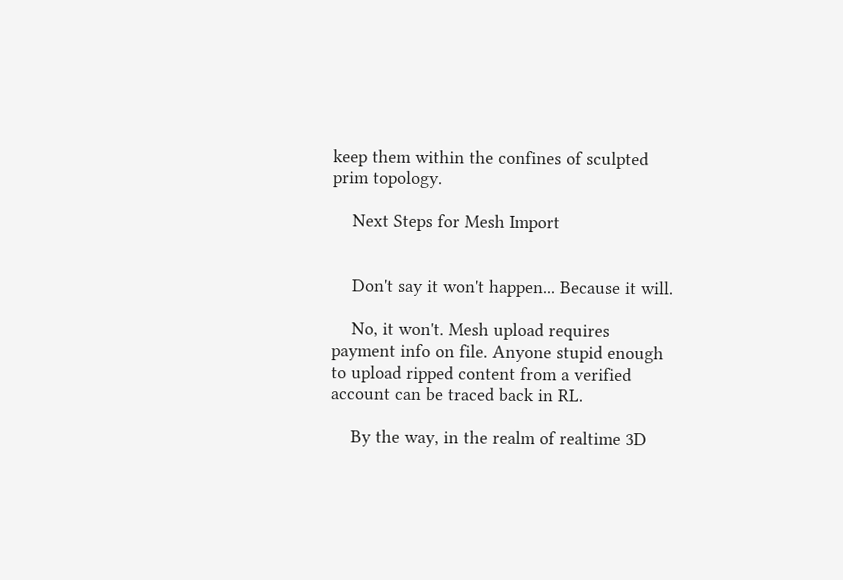keep them within the confines of sculpted prim topology.

    Next Steps for Mesh Import


    Don't say it won't happen... Because it will.

    No, it won't. Mesh upload requires payment info on file. Anyone stupid enough to upload ripped content from a verified account can be traced back in RL.

    By the way, in the realm of realtime 3D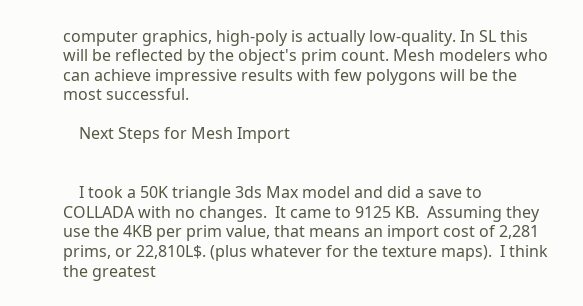computer graphics, high-poly is actually low-quality. In SL this will be reflected by the object's prim count. Mesh modelers who can achieve impressive results with few polygons will be the most successful.

    Next Steps for Mesh Import


    I took a 50K triangle 3ds Max model and did a save to COLLADA with no changes.  It came to 9125 KB.  Assuming they use the 4KB per prim value, that means an import cost of 2,281 prims, or 22,810L$. (plus whatever for the texture maps).  I think the greatest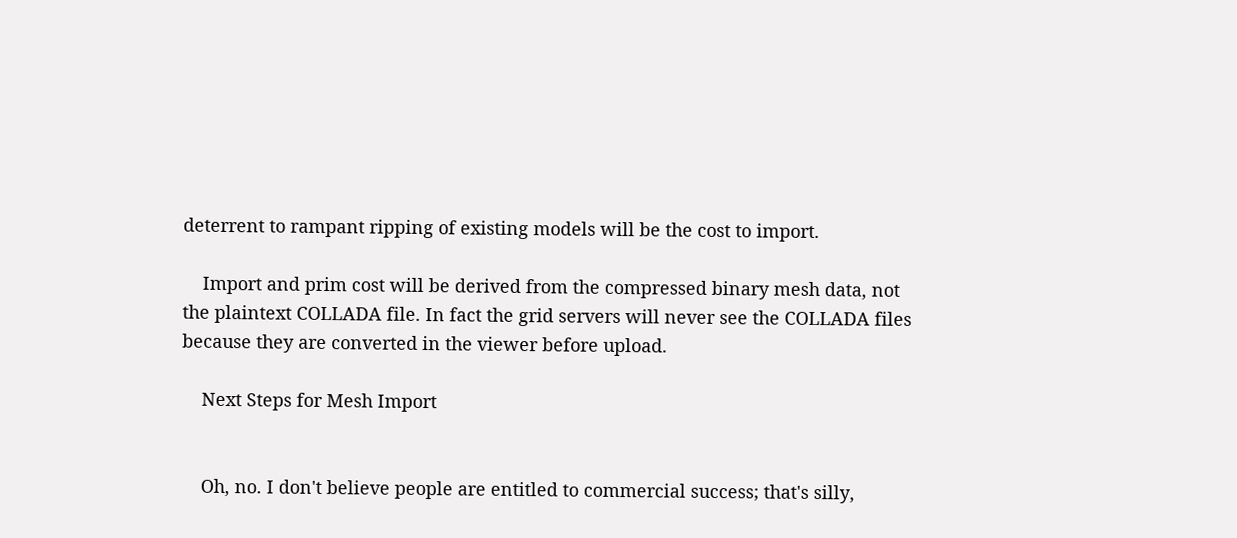deterrent to rampant ripping of existing models will be the cost to import.

    Import and prim cost will be derived from the compressed binary mesh data, not the plaintext COLLADA file. In fact the grid servers will never see the COLLADA files because they are converted in the viewer before upload.

    Next Steps for Mesh Import


    Oh, no. I don't believe people are entitled to commercial success; that's silly,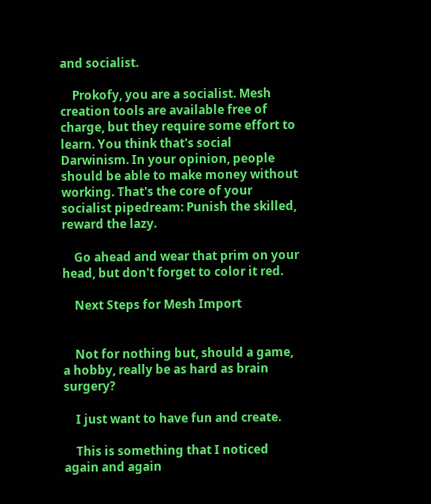and socialist.

    Prokofy, you are a socialist. Mesh creation tools are available free of charge, but they require some effort to learn. You think that's social Darwinism. In your opinion, people should be able to make money without working. That's the core of your socialist pipedream: Punish the skilled, reward the lazy.

    Go ahead and wear that prim on your head, but don't forget to color it red.

    Next Steps for Mesh Import


    Not for nothing but, should a game, a hobby, really be as hard as brain surgery?

    I just want to have fun and create.

    This is something that I noticed again and again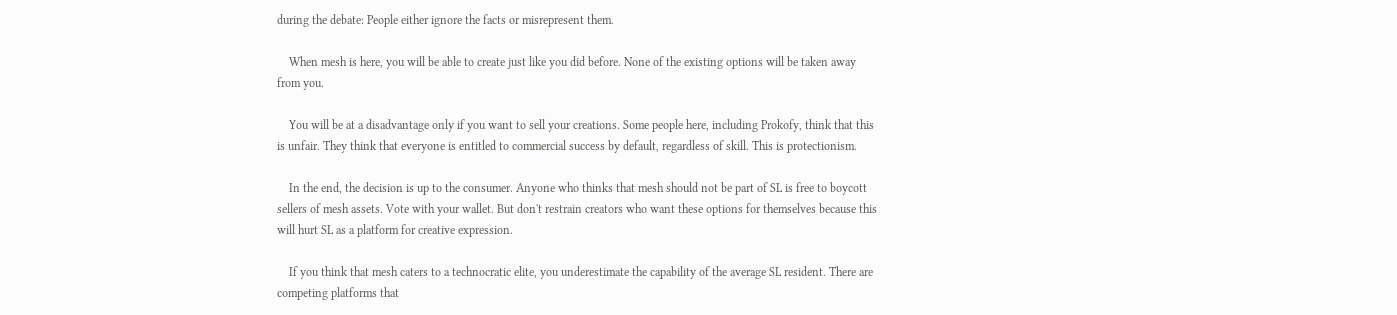during the debate: People either ignore the facts or misrepresent them.

    When mesh is here, you will be able to create just like you did before. None of the existing options will be taken away from you.

    You will be at a disadvantage only if you want to sell your creations. Some people here, including Prokofy, think that this is unfair. They think that everyone is entitled to commercial success by default, regardless of skill. This is protectionism.

    In the end, the decision is up to the consumer. Anyone who thinks that mesh should not be part of SL is free to boycott sellers of mesh assets. Vote with your wallet. But don't restrain creators who want these options for themselves because this will hurt SL as a platform for creative expression.

    If you think that mesh caters to a technocratic elite, you underestimate the capability of the average SL resident. There are competing platforms that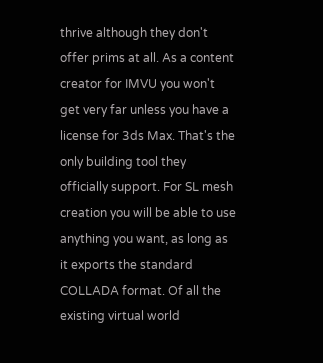thrive although they don't offer prims at all. As a content creator for IMVU you won't get very far unless you have a license for 3ds Max. That's the only building tool they officially support. For SL mesh creation you will be able to use anything you want, as long as it exports the standard COLLADA format. Of all the existing virtual world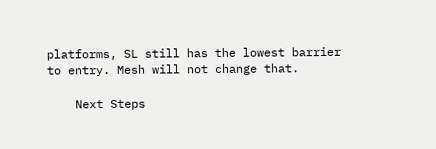platforms, SL still has the lowest barrier to entry. Mesh will not change that.

    Next Steps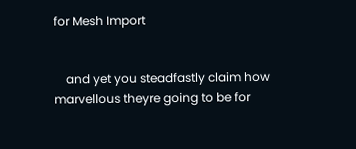for Mesh Import


    and yet you steadfastly claim how marvellous theyre going to be for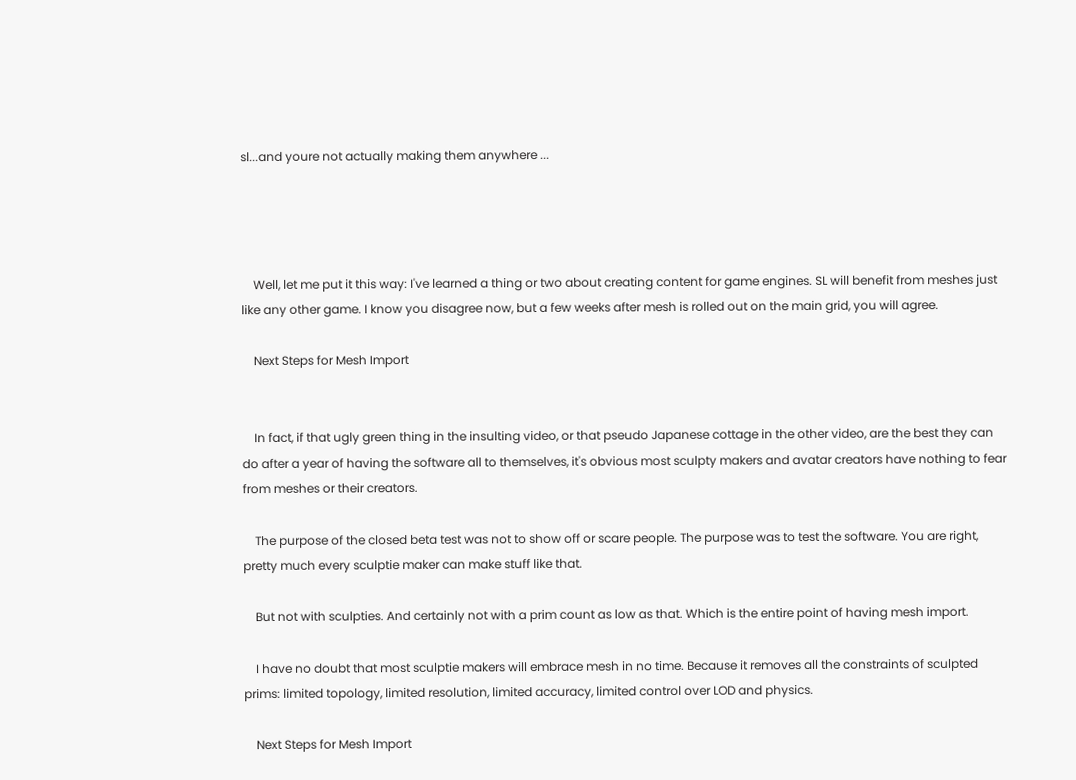sl...and youre not actually making them anywhere ...




    Well, let me put it this way: I've learned a thing or two about creating content for game engines. SL will benefit from meshes just like any other game. I know you disagree now, but a few weeks after mesh is rolled out on the main grid, you will agree.

    Next Steps for Mesh Import


    In fact, if that ugly green thing in the insulting video, or that pseudo Japanese cottage in the other video, are the best they can do after a year of having the software all to themselves, it's obvious most sculpty makers and avatar creators have nothing to fear from meshes or their creators.

    The purpose of the closed beta test was not to show off or scare people. The purpose was to test the software. You are right, pretty much every sculptie maker can make stuff like that.

    But not with sculpties. And certainly not with a prim count as low as that. Which is the entire point of having mesh import.

    I have no doubt that most sculptie makers will embrace mesh in no time. Because it removes all the constraints of sculpted prims: limited topology, limited resolution, limited accuracy, limited control over LOD and physics.

    Next Steps for Mesh Import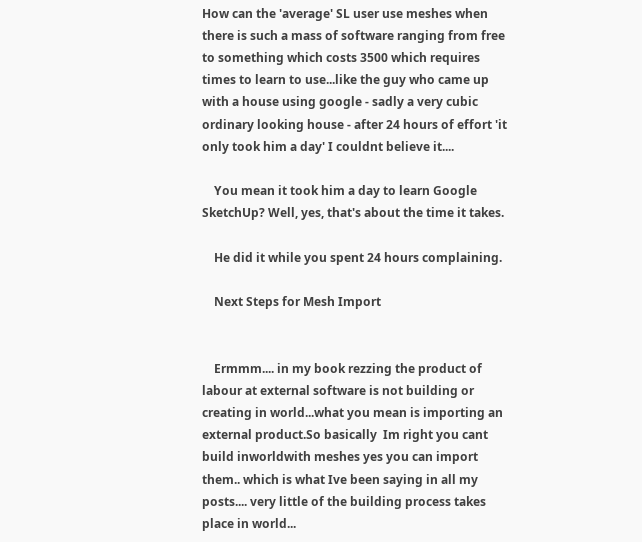How can the 'average' SL user use meshes when there is such a mass of software ranging from free to something which costs 3500 which requires times to learn to use...like the guy who came up with a house using google - sadly a very cubic ordinary looking house - after 24 hours of effort 'it only took him a day' I couldnt believe it....

    You mean it took him a day to learn Google SketchUp? Well, yes, that's about the time it takes.

    He did it while you spent 24 hours complaining.

    Next Steps for Mesh Import


    Ermmm.... in my book rezzing the product of labour at external software is not building or creating in world...what you mean is importing an external product.So basically  Im right you cant build inworldwith meshes yes you can import them.. which is what Ive been saying in all my posts.... very little of the building process takes place in world...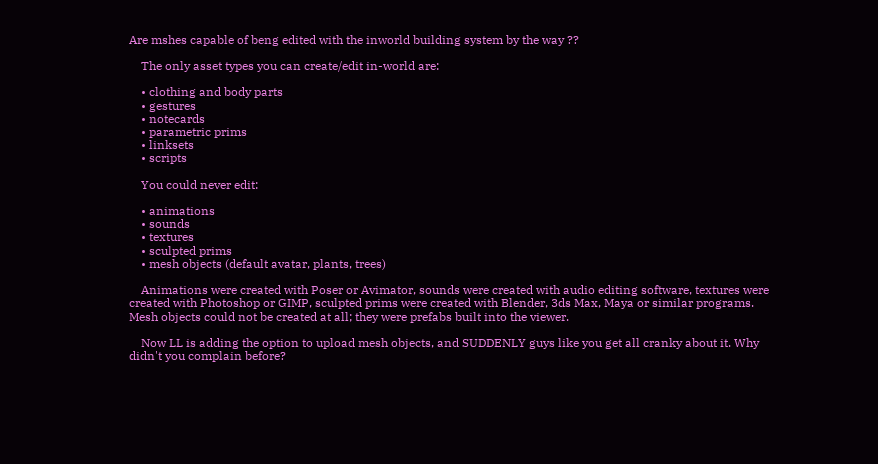Are mshes capable of beng edited with the inworld building system by the way ??

    The only asset types you can create/edit in-world are:

    • clothing and body parts
    • gestures
    • notecards
    • parametric prims
    • linksets
    • scripts

    You could never edit:

    • animations
    • sounds
    • textures
    • sculpted prims
    • mesh objects (default avatar, plants, trees)

    Animations were created with Poser or Avimator, sounds were created with audio editing software, textures were created with Photoshop or GIMP, sculpted prims were created with Blender, 3ds Max, Maya or similar programs. Mesh objects could not be created at all; they were prefabs built into the viewer.

    Now LL is adding the option to upload mesh objects, and SUDDENLY guys like you get all cranky about it. Why didn't you complain before?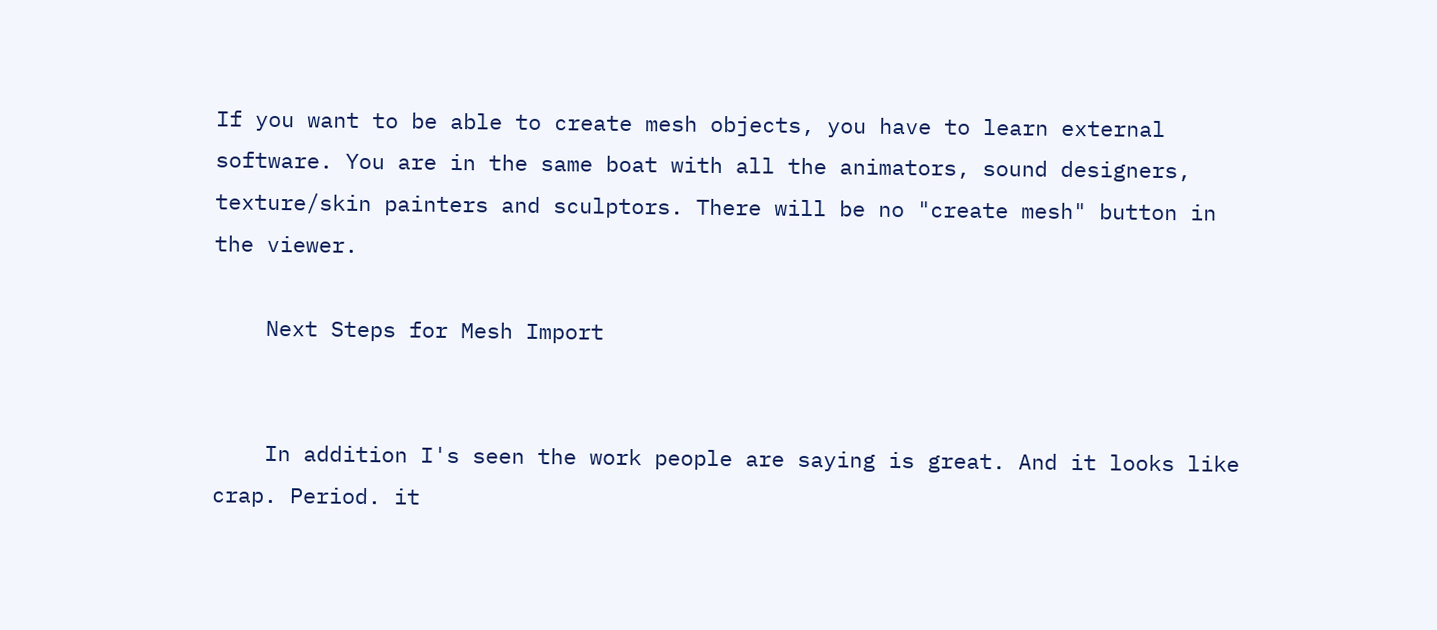If you want to be able to create mesh objects, you have to learn external software. You are in the same boat with all the animators, sound designers, texture/skin painters and sculptors. There will be no "create mesh" button in the viewer.

    Next Steps for Mesh Import


    In addition I's seen the work people are saying is great. And it looks like crap. Period. it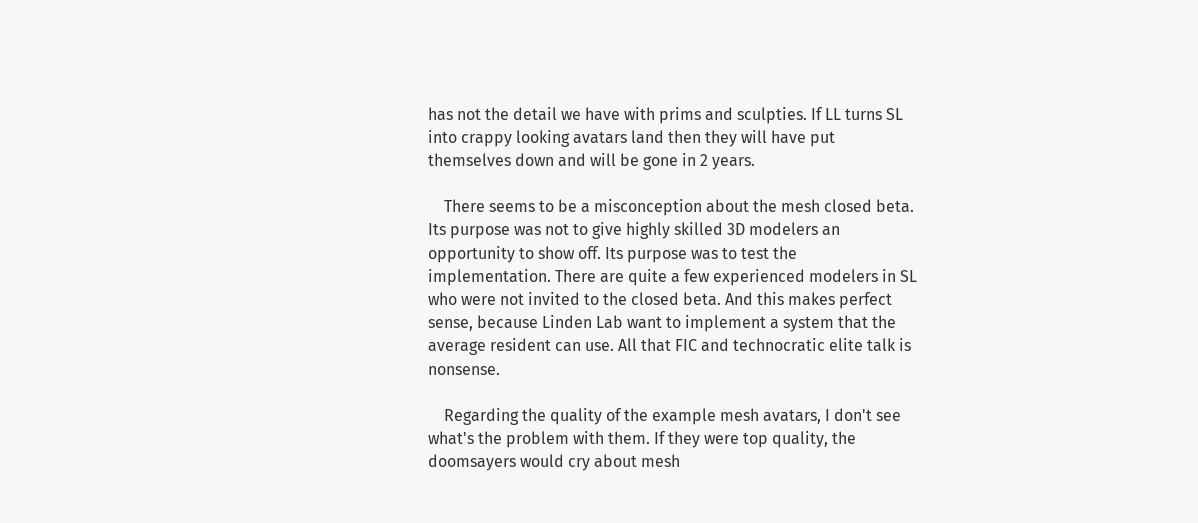has not the detail we have with prims and sculpties. If LL turns SL into crappy looking avatars land then they will have put themselves down and will be gone in 2 years.

    There seems to be a misconception about the mesh closed beta. Its purpose was not to give highly skilled 3D modelers an opportunity to show off. Its purpose was to test the implementation. There are quite a few experienced modelers in SL who were not invited to the closed beta. And this makes perfect sense, because Linden Lab want to implement a system that the average resident can use. All that FIC and technocratic elite talk is nonsense.

    Regarding the quality of the example mesh avatars, I don't see what's the problem with them. If they were top quality, the doomsayers would cry about mesh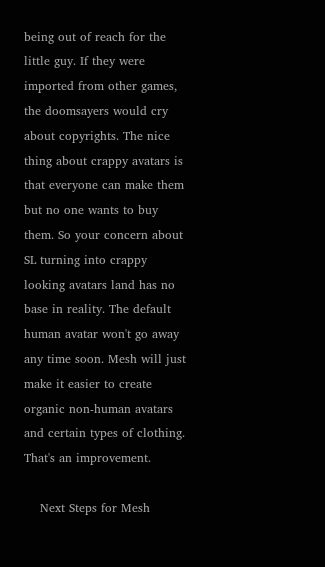being out of reach for the little guy. If they were imported from other games, the doomsayers would cry about copyrights. The nice thing about crappy avatars is that everyone can make them but no one wants to buy them. So your concern about SL turning into crappy looking avatars land has no base in reality. The default human avatar won't go away any time soon. Mesh will just make it easier to create organic non-human avatars and certain types of clothing. That's an improvement.

    Next Steps for Mesh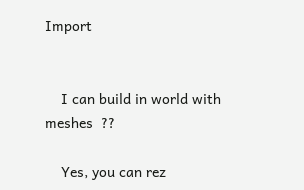Import


    I can build in world with meshes  ??

    Yes, you can rez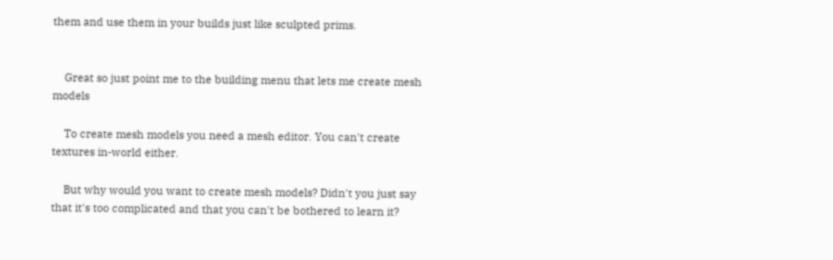them and use them in your builds just like sculpted prims.


    Great so just point me to the building menu that lets me create mesh models

    To create mesh models you need a mesh editor. You can't create textures in-world either.

    But why would you want to create mesh models? Didn't you just say that it's too complicated and that you can't be bothered to learn it?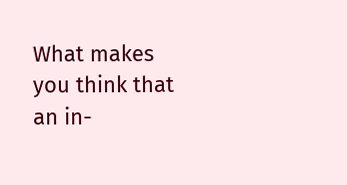What makes you think that an in-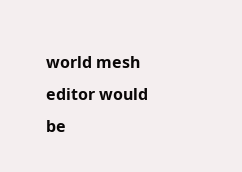world mesh editor would be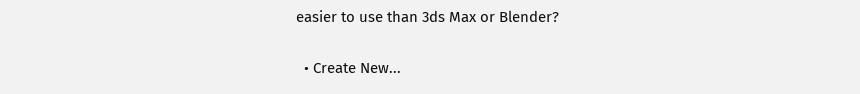easier to use than 3ds Max or Blender?

  • Create New...